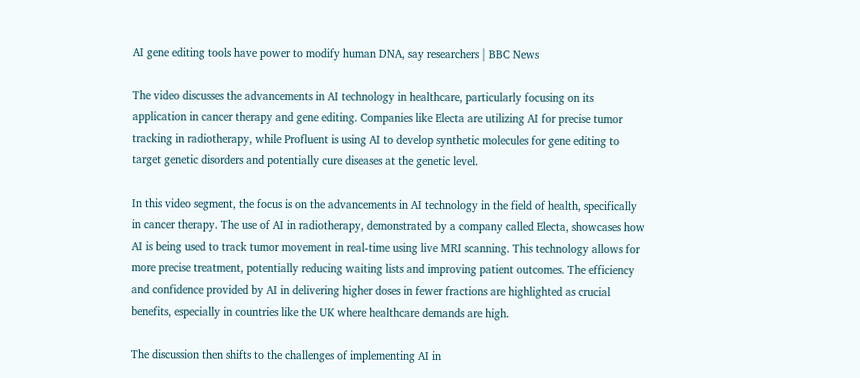AI gene editing tools have power to modify human DNA, say researchers | BBC News

The video discusses the advancements in AI technology in healthcare, particularly focusing on its application in cancer therapy and gene editing. Companies like Electa are utilizing AI for precise tumor tracking in radiotherapy, while Profluent is using AI to develop synthetic molecules for gene editing to target genetic disorders and potentially cure diseases at the genetic level.

In this video segment, the focus is on the advancements in AI technology in the field of health, specifically in cancer therapy. The use of AI in radiotherapy, demonstrated by a company called Electa, showcases how AI is being used to track tumor movement in real-time using live MRI scanning. This technology allows for more precise treatment, potentially reducing waiting lists and improving patient outcomes. The efficiency and confidence provided by AI in delivering higher doses in fewer fractions are highlighted as crucial benefits, especially in countries like the UK where healthcare demands are high.

The discussion then shifts to the challenges of implementing AI in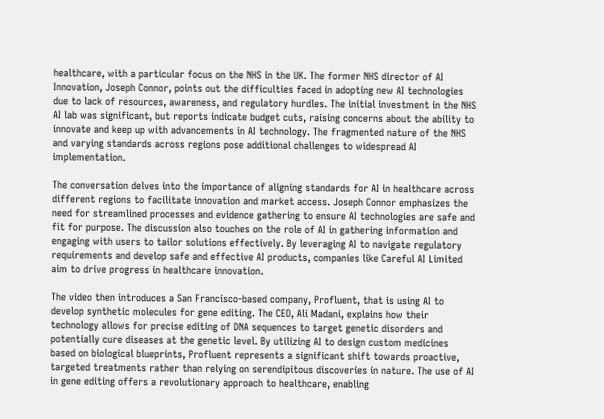healthcare, with a particular focus on the NHS in the UK. The former NHS director of AI Innovation, Joseph Connor, points out the difficulties faced in adopting new AI technologies due to lack of resources, awareness, and regulatory hurdles. The initial investment in the NHS AI lab was significant, but reports indicate budget cuts, raising concerns about the ability to innovate and keep up with advancements in AI technology. The fragmented nature of the NHS and varying standards across regions pose additional challenges to widespread AI implementation.

The conversation delves into the importance of aligning standards for AI in healthcare across different regions to facilitate innovation and market access. Joseph Connor emphasizes the need for streamlined processes and evidence gathering to ensure AI technologies are safe and fit for purpose. The discussion also touches on the role of AI in gathering information and engaging with users to tailor solutions effectively. By leveraging AI to navigate regulatory requirements and develop safe and effective AI products, companies like Careful AI Limited aim to drive progress in healthcare innovation.

The video then introduces a San Francisco-based company, Profluent, that is using AI to develop synthetic molecules for gene editing. The CEO, Ali Madani, explains how their technology allows for precise editing of DNA sequences to target genetic disorders and potentially cure diseases at the genetic level. By utilizing AI to design custom medicines based on biological blueprints, Profluent represents a significant shift towards proactive, targeted treatments rather than relying on serendipitous discoveries in nature. The use of AI in gene editing offers a revolutionary approach to healthcare, enabling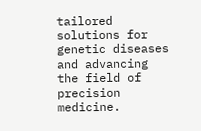tailored solutions for genetic diseases and advancing the field of precision medicine.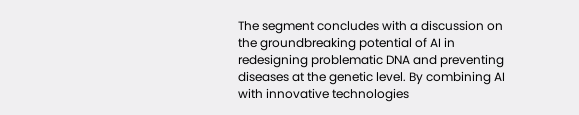The segment concludes with a discussion on the groundbreaking potential of AI in redesigning problematic DNA and preventing diseases at the genetic level. By combining AI with innovative technologies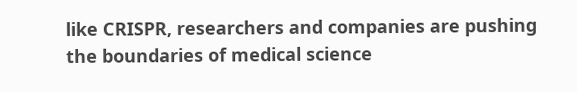like CRISPR, researchers and companies are pushing the boundaries of medical science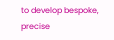to develop bespoke, precise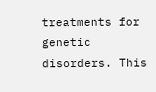treatments for genetic disorders. This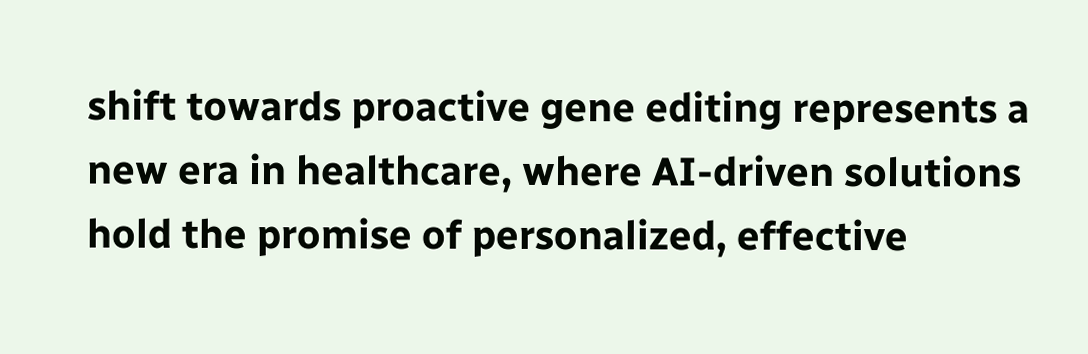shift towards proactive gene editing represents a new era in healthcare, where AI-driven solutions hold the promise of personalized, effective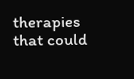therapies that could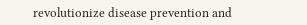revolutionize disease prevention and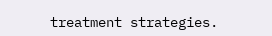treatment strategies.